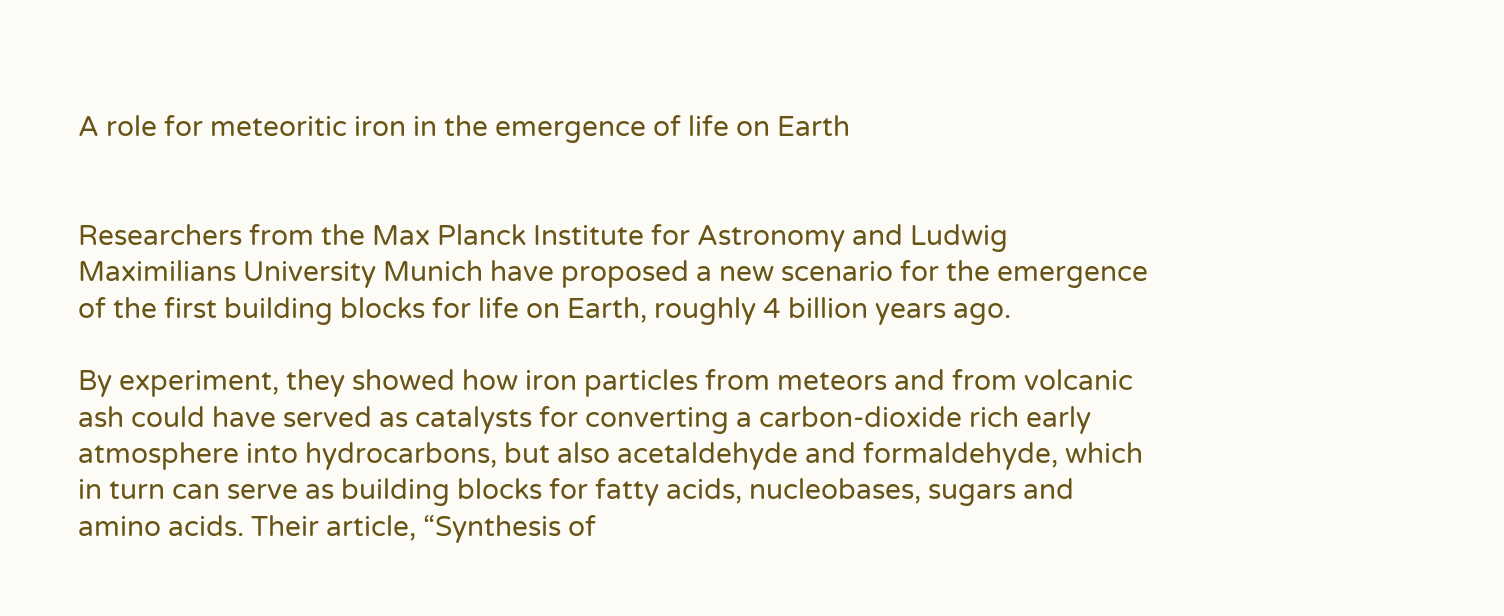A role for meteoritic iron in the emergence of life on Earth


Researchers from the Max Planck Institute for Astronomy and Ludwig Maximilians University Munich have proposed a new scenario for the emergence of the first building blocks for life on Earth, roughly 4 billion years ago.

By experiment, they showed how iron particles from meteors and from volcanic ash could have served as catalysts for converting a carbon-dioxide rich early atmosphere into hydrocarbons, but also acetaldehyde and formaldehyde, which in turn can serve as building blocks for fatty acids, nucleobases, sugars and amino acids. Their article, “Synthesis of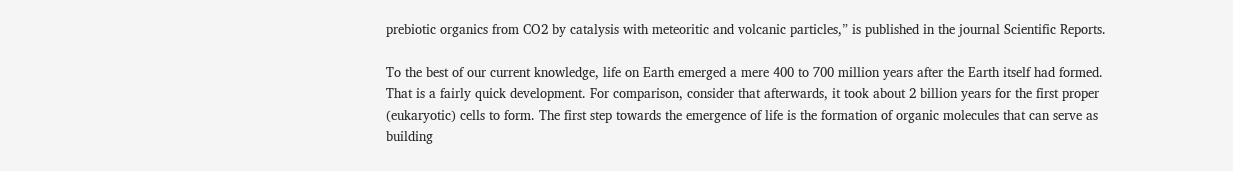prebiotic organics from CO2 by catalysis with meteoritic and volcanic particles,” is published in the journal Scientific Reports.

To the best of our current knowledge, life on Earth emerged a mere 400 to 700 million years after the Earth itself had formed. That is a fairly quick development. For comparison, consider that afterwards, it took about 2 billion years for the first proper (eukaryotic) cells to form. The first step towards the emergence of life is the formation of organic molecules that can serve as building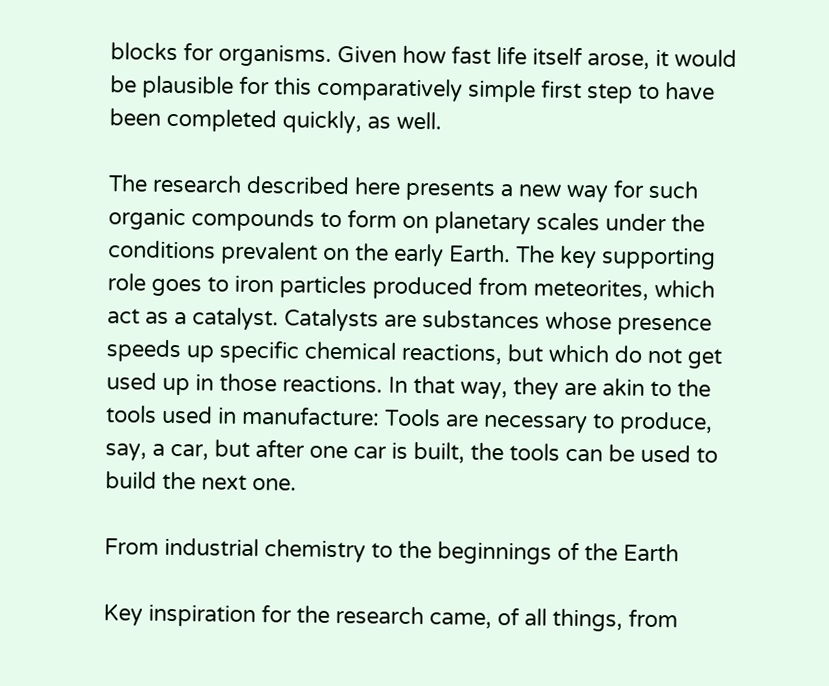blocks for organisms. Given how fast life itself arose, it would be plausible for this comparatively simple first step to have been completed quickly, as well.

The research described here presents a new way for such organic compounds to form on planetary scales under the conditions prevalent on the early Earth. The key supporting role goes to iron particles produced from meteorites, which act as a catalyst. Catalysts are substances whose presence speeds up specific chemical reactions, but which do not get used up in those reactions. In that way, they are akin to the tools used in manufacture: Tools are necessary to produce, say, a car, but after one car is built, the tools can be used to build the next one.

From industrial chemistry to the beginnings of the Earth

Key inspiration for the research came, of all things, from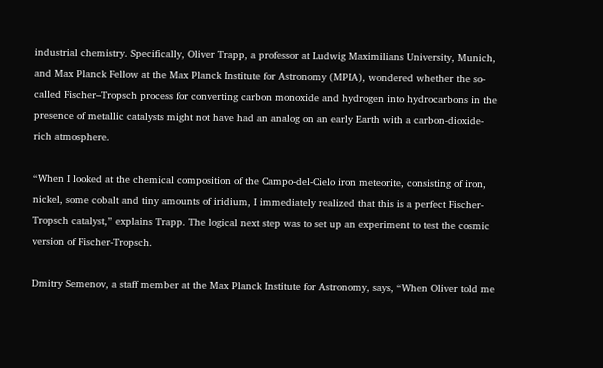industrial chemistry. Specifically, Oliver Trapp, a professor at Ludwig Maximilians University, Munich, and Max Planck Fellow at the Max Planck Institute for Astronomy (MPIA), wondered whether the so-called Fischer–Tropsch process for converting carbon monoxide and hydrogen into hydrocarbons in the presence of metallic catalysts might not have had an analog on an early Earth with a carbon-dioxide-rich atmosphere.

“When I looked at the chemical composition of the Campo-del-Cielo iron meteorite, consisting of iron, nickel, some cobalt and tiny amounts of iridium, I immediately realized that this is a perfect Fischer-Tropsch catalyst,” explains Trapp. The logical next step was to set up an experiment to test the cosmic version of Fischer-Tropsch.

Dmitry Semenov, a staff member at the Max Planck Institute for Astronomy, says, “When Oliver told me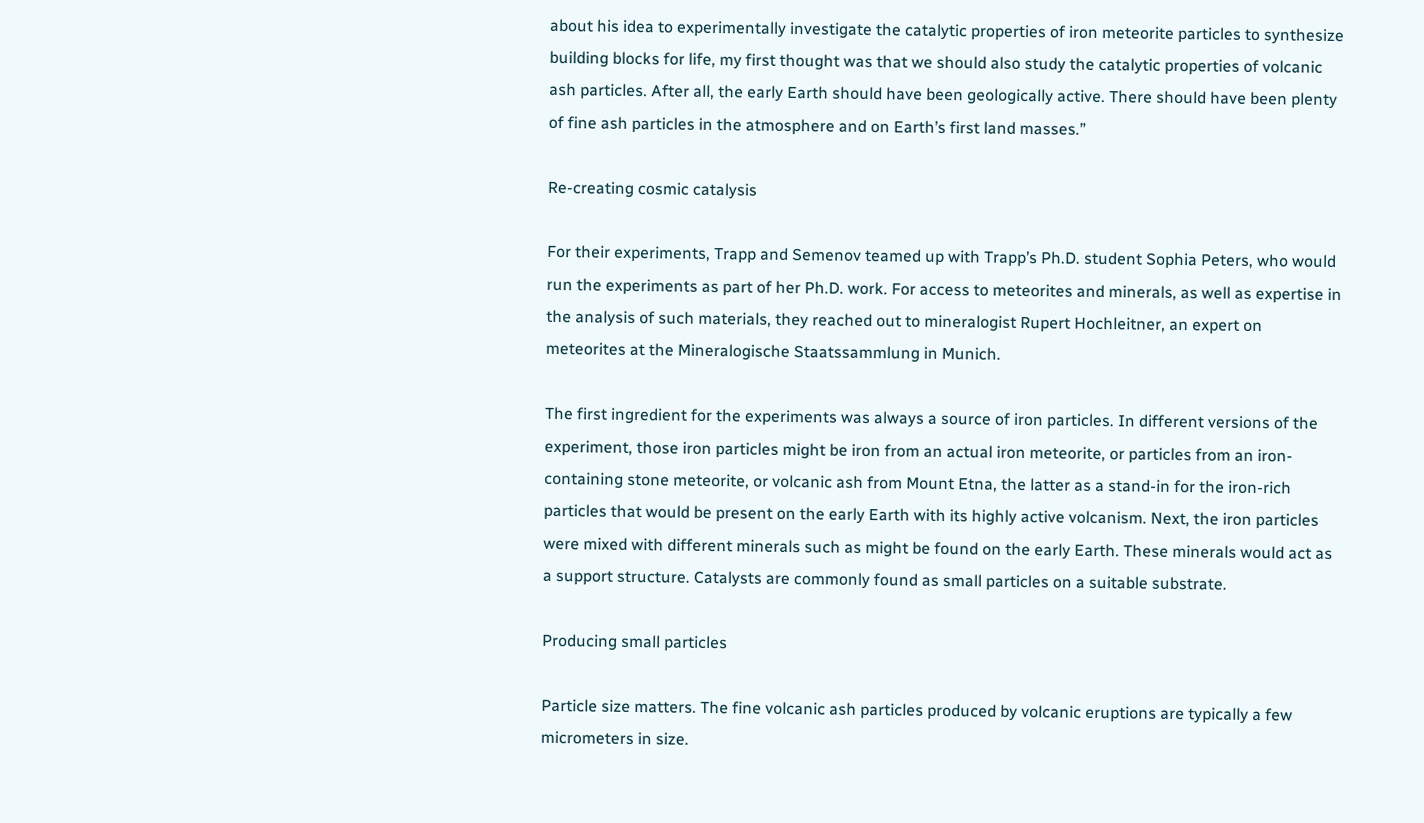about his idea to experimentally investigate the catalytic properties of iron meteorite particles to synthesize building blocks for life, my first thought was that we should also study the catalytic properties of volcanic ash particles. After all, the early Earth should have been geologically active. There should have been plenty of fine ash particles in the atmosphere and on Earth’s first land masses.”

Re-creating cosmic catalysis

For their experiments, Trapp and Semenov teamed up with Trapp’s Ph.D. student Sophia Peters, who would run the experiments as part of her Ph.D. work. For access to meteorites and minerals, as well as expertise in the analysis of such materials, they reached out to mineralogist Rupert Hochleitner, an expert on meteorites at the Mineralogische Staatssammlung in Munich.

The first ingredient for the experiments was always a source of iron particles. In different versions of the experiment, those iron particles might be iron from an actual iron meteorite, or particles from an iron-containing stone meteorite, or volcanic ash from Mount Etna, the latter as a stand-in for the iron-rich particles that would be present on the early Earth with its highly active volcanism. Next, the iron particles were mixed with different minerals such as might be found on the early Earth. These minerals would act as a support structure. Catalysts are commonly found as small particles on a suitable substrate.

Producing small particles

Particle size matters. The fine volcanic ash particles produced by volcanic eruptions are typically a few micrometers in size.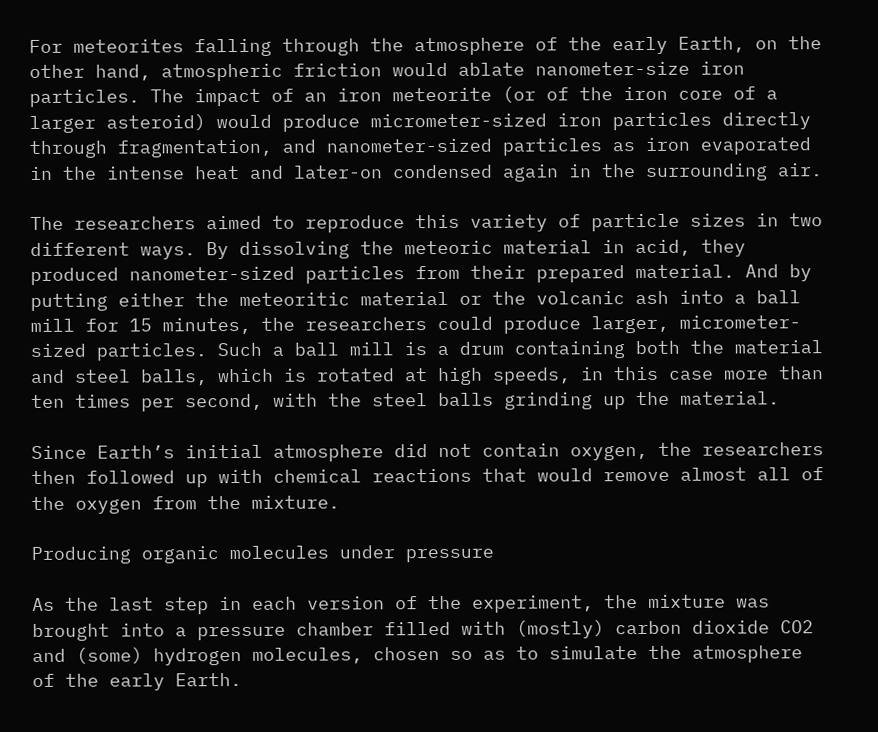For meteorites falling through the atmosphere of the early Earth, on the other hand, atmospheric friction would ablate nanometer-size iron particles. The impact of an iron meteorite (or of the iron core of a larger asteroid) would produce micrometer-sized iron particles directly through fragmentation, and nanometer-sized particles as iron evaporated in the intense heat and later-on condensed again in the surrounding air.

The researchers aimed to reproduce this variety of particle sizes in two different ways. By dissolving the meteoric material in acid, they produced nanometer-sized particles from their prepared material. And by putting either the meteoritic material or the volcanic ash into a ball mill for 15 minutes, the researchers could produce larger, micrometer-sized particles. Such a ball mill is a drum containing both the material and steel balls, which is rotated at high speeds, in this case more than ten times per second, with the steel balls grinding up the material.

Since Earth’s initial atmosphere did not contain oxygen, the researchers then followed up with chemical reactions that would remove almost all of the oxygen from the mixture.

Producing organic molecules under pressure

As the last step in each version of the experiment, the mixture was brought into a pressure chamber filled with (mostly) carbon dioxide CO2 and (some) hydrogen molecules, chosen so as to simulate the atmosphere of the early Earth.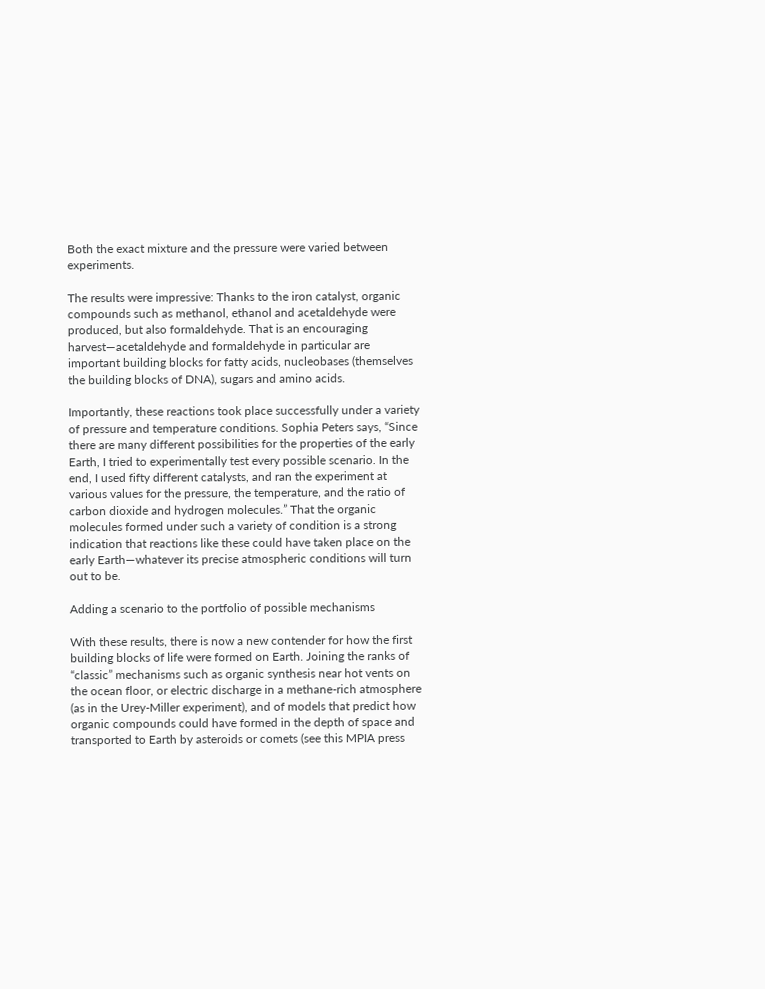Both the exact mixture and the pressure were varied between experiments.

The results were impressive: Thanks to the iron catalyst, organic compounds such as methanol, ethanol and acetaldehyde were produced, but also formaldehyde. That is an encouraging harvest—acetaldehyde and formaldehyde in particular are important building blocks for fatty acids, nucleobases (themselves the building blocks of DNA), sugars and amino acids.

Importantly, these reactions took place successfully under a variety of pressure and temperature conditions. Sophia Peters says, “Since there are many different possibilities for the properties of the early Earth, I tried to experimentally test every possible scenario. In the end, I used fifty different catalysts, and ran the experiment at various values for the pressure, the temperature, and the ratio of carbon dioxide and hydrogen molecules.” That the organic molecules formed under such a variety of condition is a strong indication that reactions like these could have taken place on the early Earth—whatever its precise atmospheric conditions will turn out to be.

Adding a scenario to the portfolio of possible mechanisms

With these results, there is now a new contender for how the first building blocks of life were formed on Earth. Joining the ranks of “classic” mechanisms such as organic synthesis near hot vents on the ocean floor, or electric discharge in a methane-rich atmosphere (as in the Urey-Miller experiment), and of models that predict how organic compounds could have formed in the depth of space and transported to Earth by asteroids or comets (see this MPIA press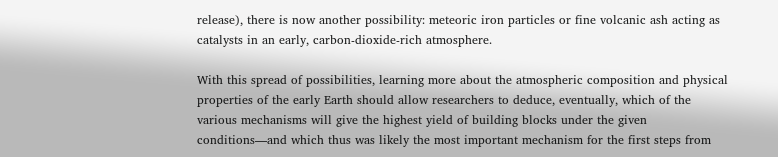release), there is now another possibility: meteoric iron particles or fine volcanic ash acting as catalysts in an early, carbon-dioxide-rich atmosphere.

With this spread of possibilities, learning more about the atmospheric composition and physical properties of the early Earth should allow researchers to deduce, eventually, which of the various mechanisms will give the highest yield of building blocks under the given conditions—and which thus was likely the most important mechanism for the first steps from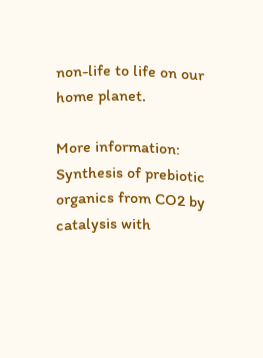non-life to life on our home planet.

More information: Synthesis of prebiotic organics from CO2 by catalysis with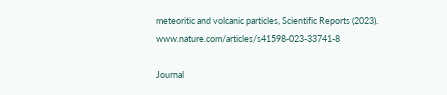meteoritic and volcanic particles, Scientific Reports (2023). www.nature.com/articles/s41598-023-33741-8

Journal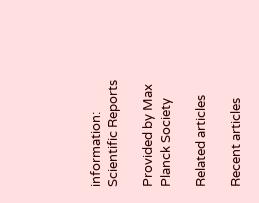information: Scientific Reports

Provided by Max Planck Society

Related articles

Recent articles